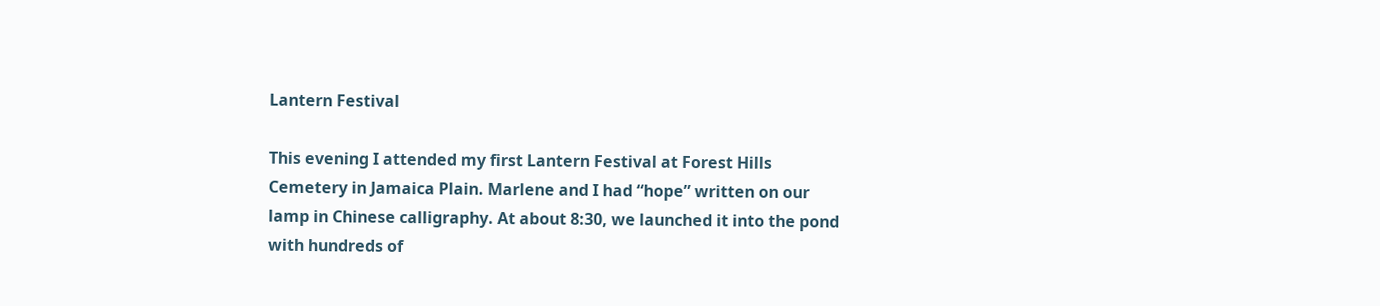Lantern Festival

This evening I attended my first Lantern Festival at Forest Hills Cemetery in Jamaica Plain. Marlene and I had “hope” written on our lamp in Chinese calligraphy. At about 8:30, we launched it into the pond with hundreds of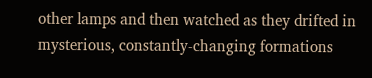other lamps and then watched as they drifted in mysterious, constantly-changing formations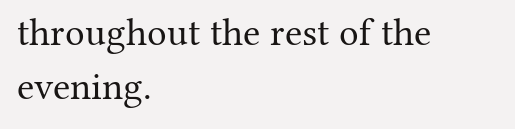throughout the rest of the evening.